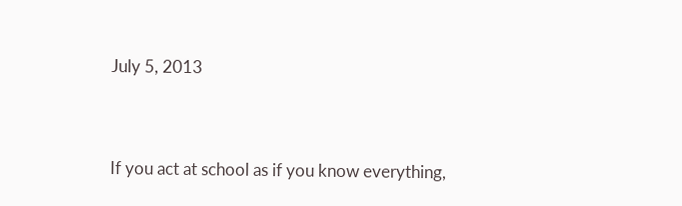July 5, 2013


If you act at school as if you know everything,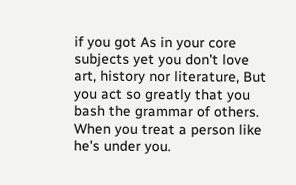if you got As in your core subjects yet you don't love art, history nor literature, But you act so greatly that you bash the grammar of others. When you treat a person like he's under you.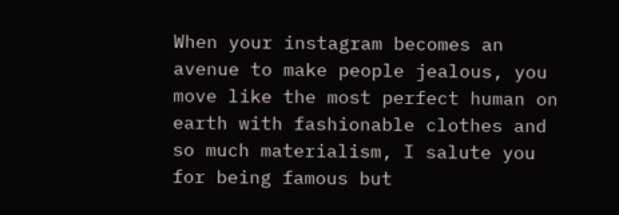When your instagram becomes an avenue to make people jealous, you move like the most perfect human on earth with fashionable clothes and so much materialism, I salute you for being famous but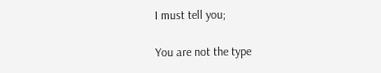I must tell you;

You are not the type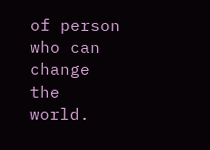of person who can change the world.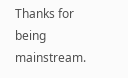Thanks for being mainstream.